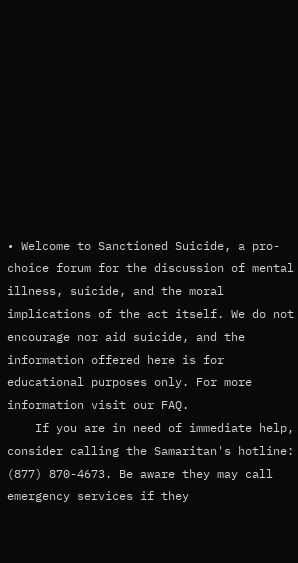• Welcome to Sanctioned Suicide, a pro-choice forum for the discussion of mental illness, suicide, and the moral implications of the act itself. We do not encourage nor aid suicide, and the information offered here is for educational purposes only. For more information visit our FAQ.
    If you are in need of immediate help, consider calling the Samaritan's hotline: (877) 870-4673. Be aware they may call emergency services if they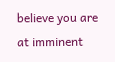believe you are at imminent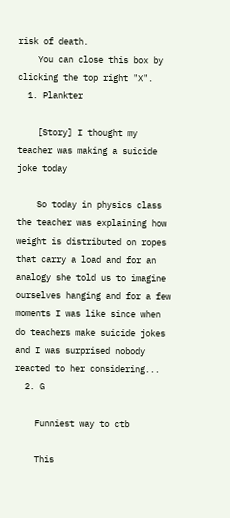risk of death.
    You can close this box by clicking the top right "X".
  1. Plankter

    [Story] I thought my teacher was making a suicide joke today

    So today in physics class the teacher was explaining how weight is distributed on ropes that carry a load and for an analogy she told us to imagine ourselves hanging and for a few moments I was like since when do teachers make suicide jokes and I was surprised nobody reacted to her considering...
  2. G

    Funniest way to ctb

    This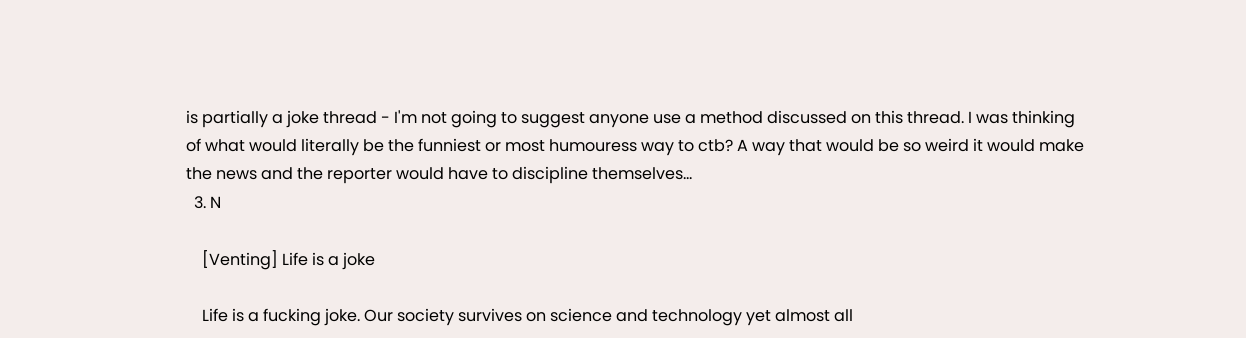is partially a joke thread - I'm not going to suggest anyone use a method discussed on this thread. I was thinking of what would literally be the funniest or most humouress way to ctb? A way that would be so weird it would make the news and the reporter would have to discipline themselves...
  3. N

    [Venting] Life is a joke

    Life is a fucking joke. Our society survives on science and technology yet almost all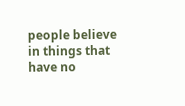people believe in things that have no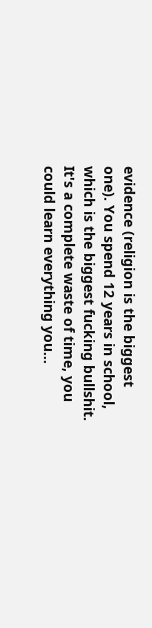evidence (religion is the biggest one). You spend 12 years in school, which is the biggest fucking bullshit. It's a complete waste of time, you could learn everything you...